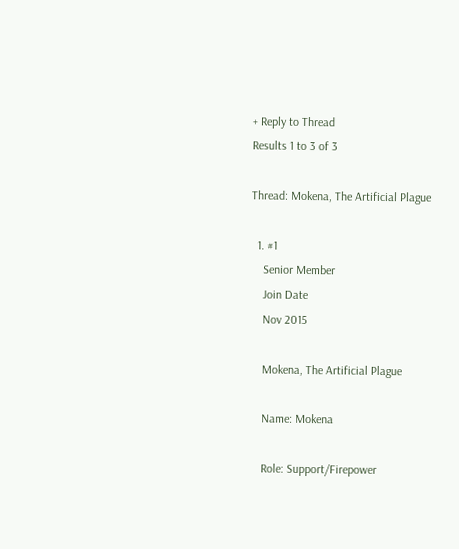+ Reply to Thread
Results 1 to 3 of 3

Thread: Mokena, The Artificial Plague

  1. #1
    Senior Member
    Join Date
    Nov 2015

    Mokena, The Artificial Plague

    Name: Mokena

    Role: Support/Firepower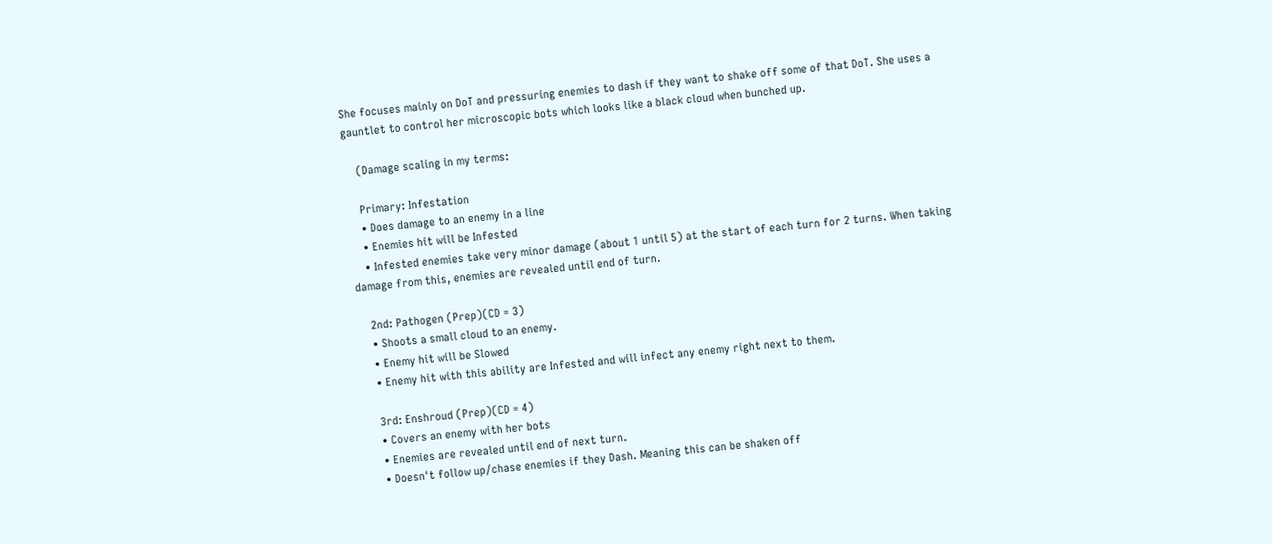She focuses mainly on DoT and pressuring enemies to dash if they want to shake off some of that DoT. She uses a gauntlet to control her microscopic bots which looks like a black cloud when bunched up.

    (Damage scaling in my terms:

    Primary: Infestation
    • Does damage to an enemy in a line
    • Enemies hit will be Infested
    • Infested enemies take very minor damage (about 1 until 5) at the start of each turn for 2 turns. When taking damage from this, enemies are revealed until end of turn.

    2nd: Pathogen (Prep)(CD = 3)
    • Shoots a small cloud to an enemy.
    • Enemy hit will be Slowed
    • Enemy hit with this ability are Infested and will infect any enemy right next to them.

    3rd: Enshroud (Prep)(CD = 4)
    • Covers an enemy with her bots
    • Enemies are revealed until end of next turn.
    • Doesn't follow up/chase enemies if they Dash. Meaning this can be shaken off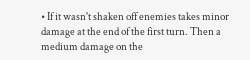• If it wasn't shaken off enemies takes minor damage at the end of the first turn. Then a medium damage on the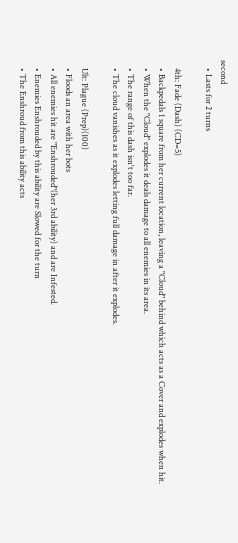second
    • Lasts for 2 turns

    4th: Fade (Dash) (CD=5)
    • Backpedals 1 square from her current location, leaving a "Cloud" behind which acts as a Cover and explodes when hit.
    • When the "Cloud" explodes it deals damage to all enemies in its area.
    • The range of this dash isn't too far.
    • The cloud vanishes as it explodes letting full damage in after it explodes.

    Ult: Plague (Prep)(100)
    • Floods an area with her bots
    • All enemies hit are "Enshrouded"(her 3rd ability) and are Infested.
    • Enemies Enshrouded by this ability are Slowed for the turn
    • The Enshroud from this ability acts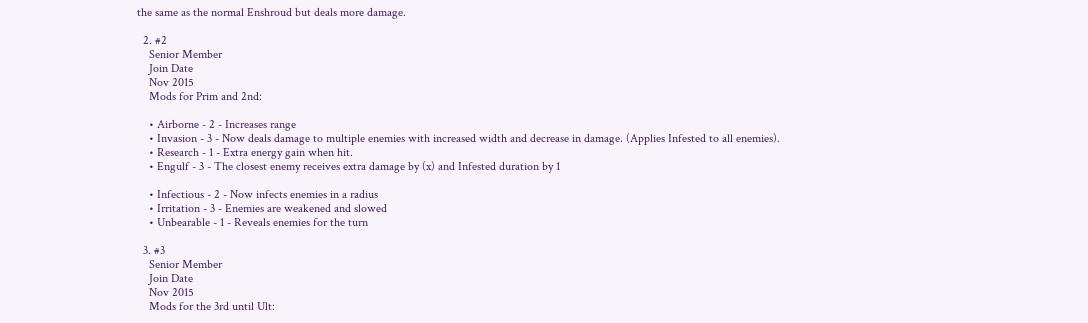the same as the normal Enshroud but deals more damage.

  2. #2
    Senior Member
    Join Date
    Nov 2015
    Mods for Prim and 2nd:

    • Airborne - 2 - Increases range
    • Invasion - 3 - Now deals damage to multiple enemies with increased width and decrease in damage. (Applies Infested to all enemies).
    • Research - 1 - Extra energy gain when hit.
    • Engulf - 3 - The closest enemy receives extra damage by (x) and Infested duration by 1

    • Infectious - 2 - Now infects enemies in a radius
    • Irritation - 3 - Enemies are weakened and slowed
    • Unbearable - 1 - Reveals enemies for the turn

  3. #3
    Senior Member
    Join Date
    Nov 2015
    Mods for the 3rd until Ult: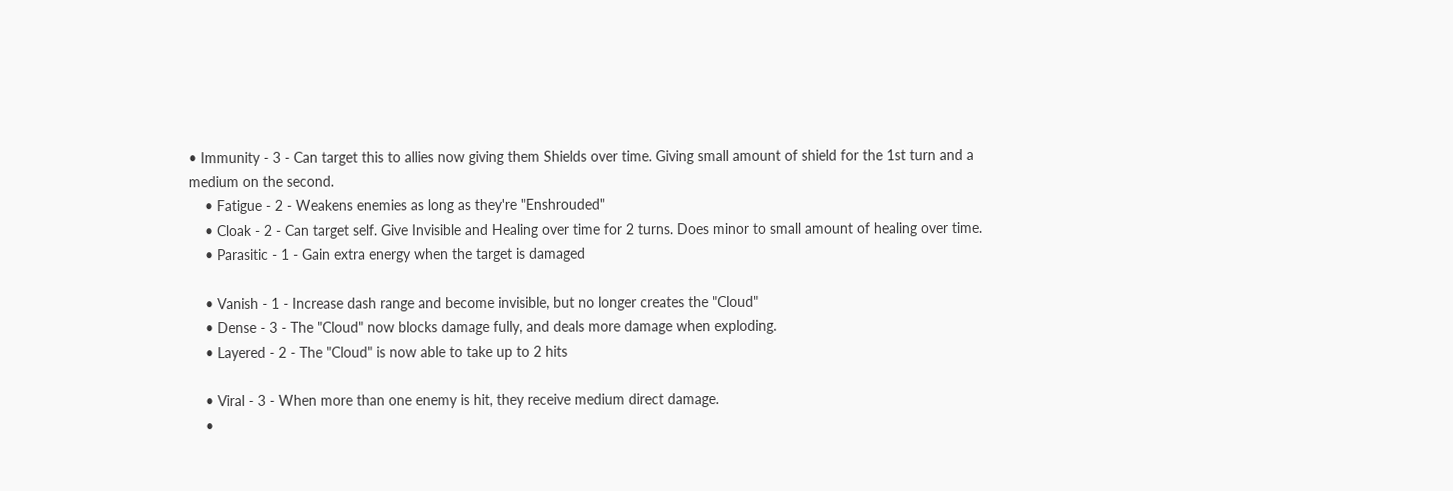• Immunity - 3 - Can target this to allies now giving them Shields over time. Giving small amount of shield for the 1st turn and a medium on the second.
    • Fatigue - 2 - Weakens enemies as long as they're "Enshrouded"
    • Cloak - 2 - Can target self. Give Invisible and Healing over time for 2 turns. Does minor to small amount of healing over time.
    • Parasitic - 1 - Gain extra energy when the target is damaged

    • Vanish - 1 - Increase dash range and become invisible, but no longer creates the "Cloud"
    • Dense - 3 - The "Cloud" now blocks damage fully, and deals more damage when exploding.
    • Layered - 2 - The "Cloud" is now able to take up to 2 hits

    • Viral - 3 - When more than one enemy is hit, they receive medium direct damage.
    •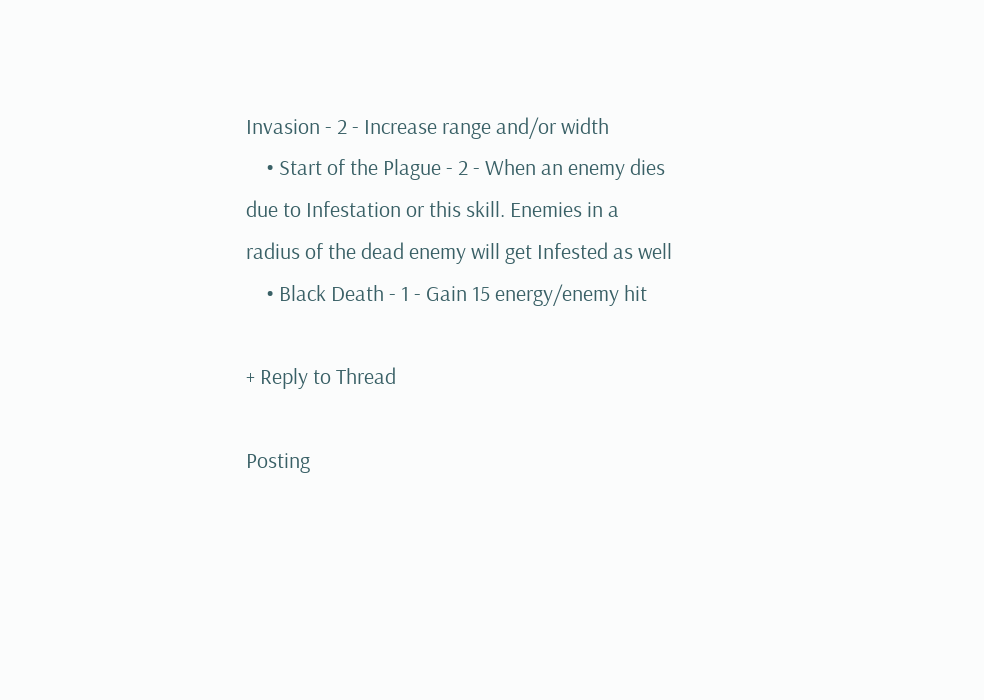Invasion - 2 - Increase range and/or width
    • Start of the Plague - 2 - When an enemy dies due to Infestation or this skill. Enemies in a radius of the dead enemy will get Infested as well
    • Black Death - 1 - Gain 15 energy/enemy hit

+ Reply to Thread

Posting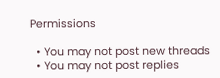Permissions

  • You may not post new threads
  • You may not post replies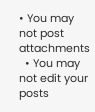• You may not post attachments
  • You may not edit your posts